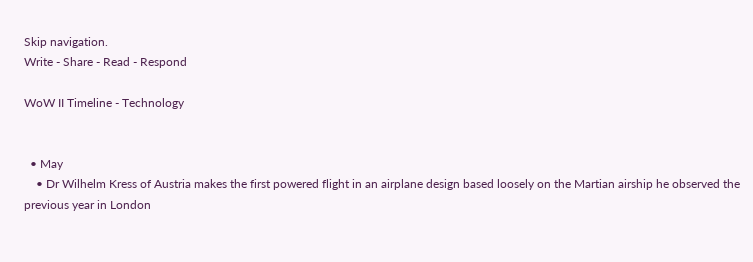Skip navigation.
Write - Share - Read - Respond

WoW II Timeline - Technology


  • May
    • Dr Wilhelm Kress of Austria makes the first powered flight in an airplane design based loosely on the Martian airship he observed the previous year in London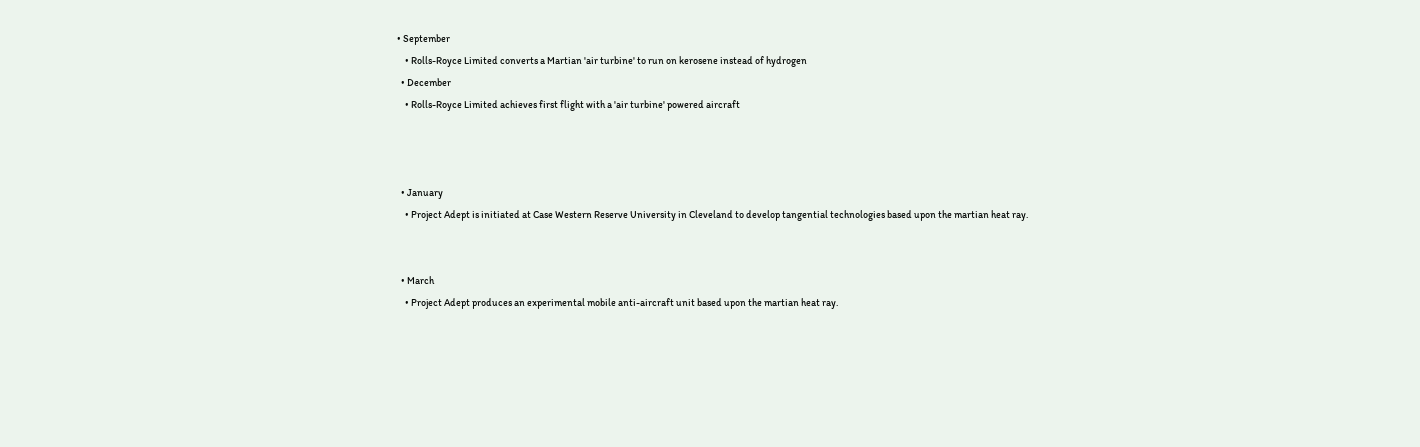• September
    • Rolls-Royce Limited converts a Martian 'air turbine' to run on kerosene instead of hydrogen
  • December
    • Rolls-Royce Limited achieves first flight with a 'air turbine' powered aircraft



  • January
    • Project Adept is initiated at Case Western Reserve University in Cleveland to develop tangential technologies based upon the martian heat ray.


  • March
    • Project Adept produces an experimental mobile anti-aircraft unit based upon the martian heat ray.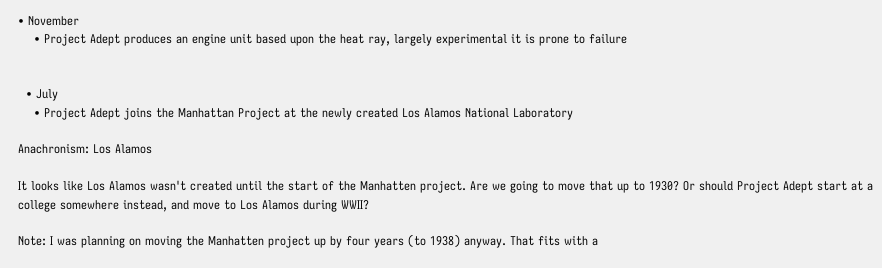• November
    • Project Adept produces an engine unit based upon the heat ray, largely experimental it is prone to failure


  • July
    • Project Adept joins the Manhattan Project at the newly created Los Alamos National Laboratory

Anachronism: Los Alamos

It looks like Los Alamos wasn't created until the start of the Manhatten project. Are we going to move that up to 1930? Or should Project Adept start at a college somewhere instead, and move to Los Alamos during WWII?

Note: I was planning on moving the Manhatten project up by four years (to 1938) anyway. That fits with a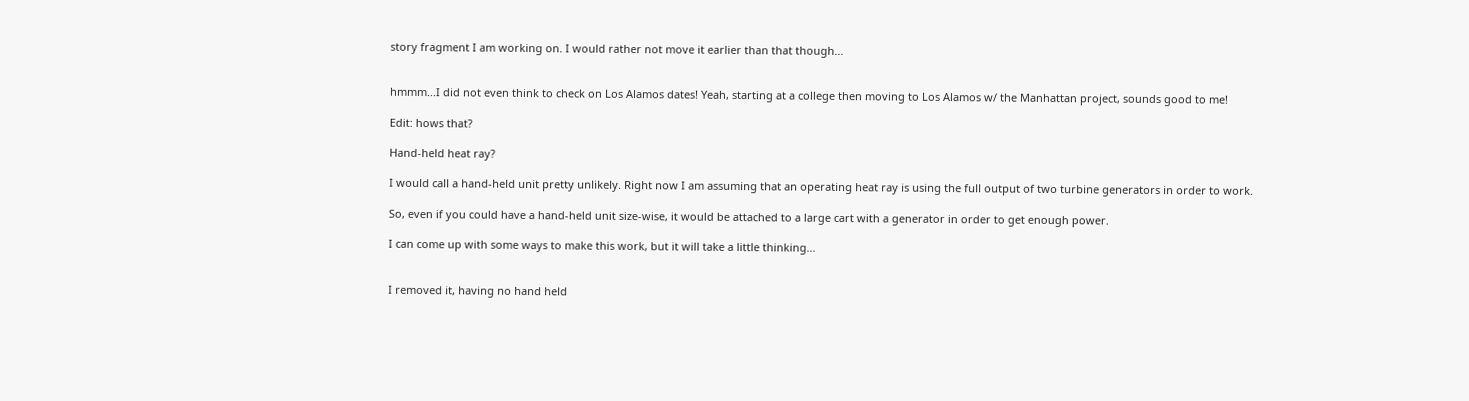story fragment I am working on. I would rather not move it earlier than that though...


hmmm...I did not even think to check on Los Alamos dates! Yeah, starting at a college then moving to Los Alamos w/ the Manhattan project, sounds good to me!

Edit: hows that?

Hand-held heat ray?

I would call a hand-held unit pretty unlikely. Right now I am assuming that an operating heat ray is using the full output of two turbine generators in order to work.

So, even if you could have a hand-held unit size-wise, it would be attached to a large cart with a generator in order to get enough power.

I can come up with some ways to make this work, but it will take a little thinking...


I removed it, having no hand held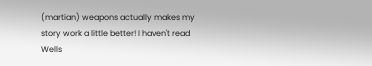(martian) weapons actually makes my story work a little better! I haven't read Wells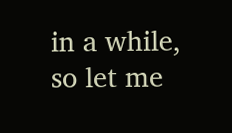in a while, so let me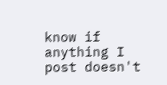know if anything I post doesn't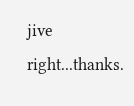jive right...thanks.